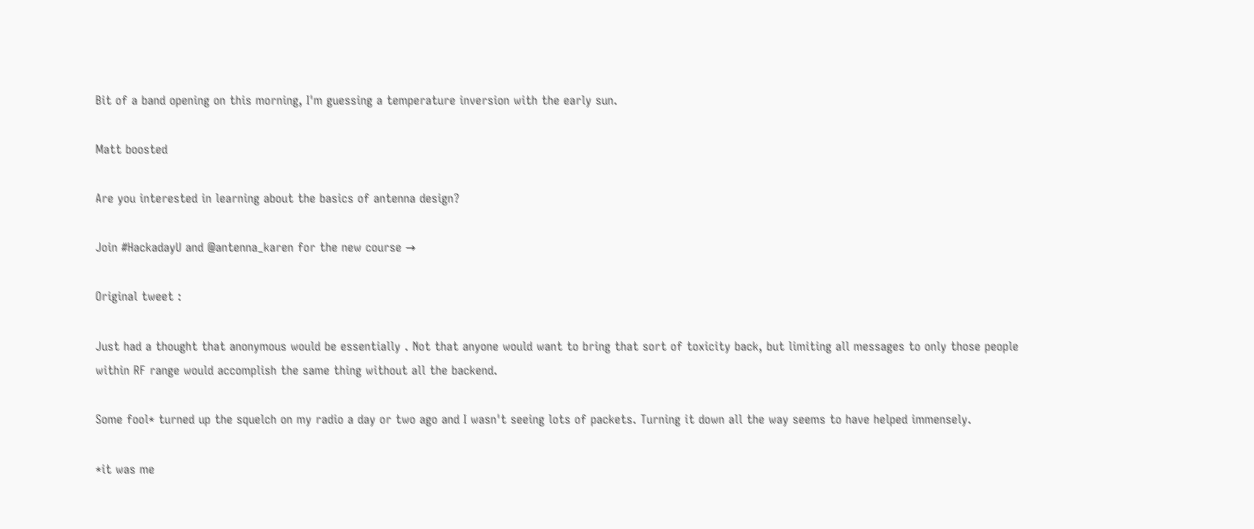Bit of a band opening on this morning, I'm guessing a temperature inversion with the early sun.

Matt boosted

Are you interested in learning about the basics of antenna design?

Join #HackadayU and @antenna_karen for the new course →

Original tweet :

Just had a thought that anonymous would be essentially . Not that anyone would want to bring that sort of toxicity back, but limiting all messages to only those people within RF range would accomplish the same thing without all the backend.

Some fool* turned up the squelch on my radio a day or two ago and I wasn't seeing lots of packets. Turning it down all the way seems to have helped immensely.

*it was me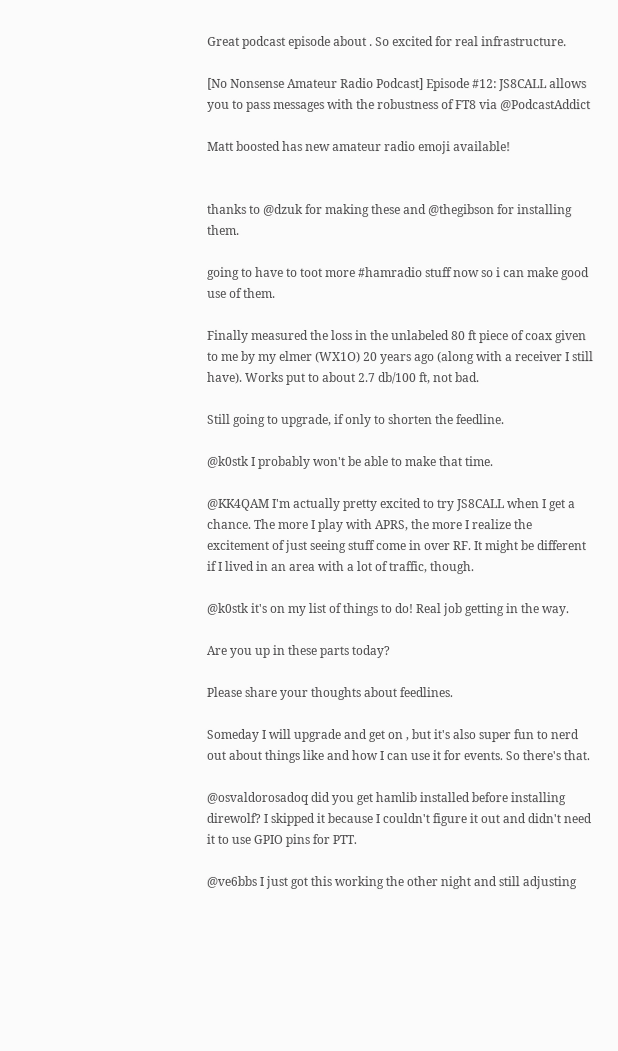Great podcast episode about . So excited for real infrastructure.

[No Nonsense Amateur Radio Podcast] Episode #12: JS8CALL allows you to pass messages with the robustness of FT8 via @PodcastAddict

Matt boosted has new amateur radio emoji available!


thanks to @dzuk for making these and @thegibson for installing them.

going to have to toot more #hamradio stuff now so i can make good use of them.

Finally measured the loss in the unlabeled 80 ft piece of coax given to me by my elmer (WX1O) 20 years ago (along with a receiver I still have). Works put to about 2.7 db/100 ft, not bad.

Still going to upgrade, if only to shorten the feedline.

@k0stk I probably won't be able to make that time.

@KK4QAM I'm actually pretty excited to try JS8CALL when I get a chance. The more I play with APRS, the more I realize the excitement of just seeing stuff come in over RF. It might be different if I lived in an area with a lot of traffic, though.

@k0stk it's on my list of things to do! Real job getting in the way.

Are you up in these parts today?

Please share your thoughts about feedlines.

Someday I will upgrade and get on , but it's also super fun to nerd out about things like and how I can use it for events. So there's that.

@osvaldorosadoq did you get hamlib installed before installing direwolf? I skipped it because I couldn't figure it out and didn't need it to use GPIO pins for PTT.

@ve6bbs I just got this working the other night and still adjusting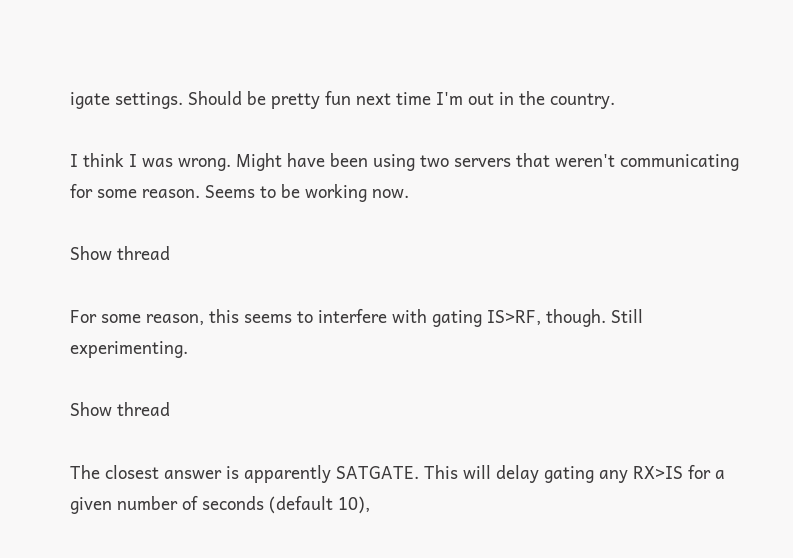igate settings. Should be pretty fun next time I'm out in the country.

I think I was wrong. Might have been using two servers that weren't communicating for some reason. Seems to be working now.

Show thread

For some reason, this seems to interfere with gating IS>RF, though. Still experimenting.

Show thread

The closest answer is apparently SATGATE. This will delay gating any RX>IS for a given number of seconds (default 10),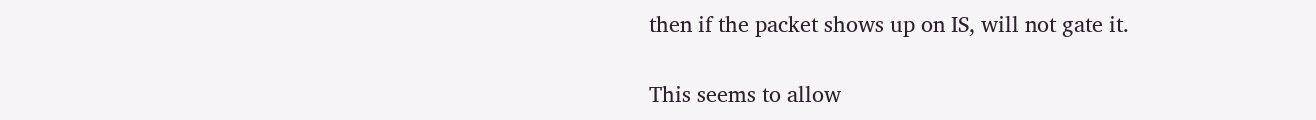then if the packet shows up on IS, will not gate it.

This seems to allow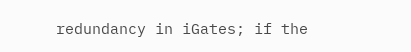redundancy in iGates; if the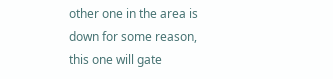other one in the area is down for some reason, this one will gate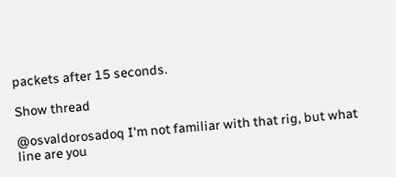packets after 15 seconds.

Show thread

@osvaldorosadoq I'm not familiar with that rig, but what line are you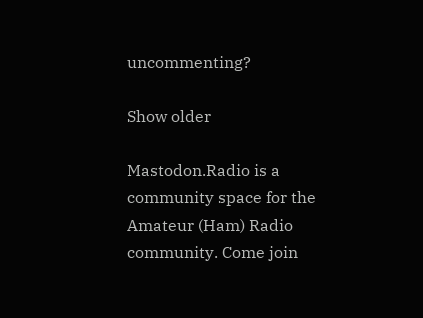uncommenting?

Show older

Mastodon.Radio is a community space for the Amateur (Ham) Radio community. Come join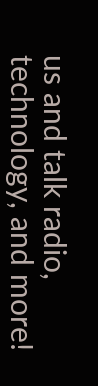us and talk radio, technology, and more!